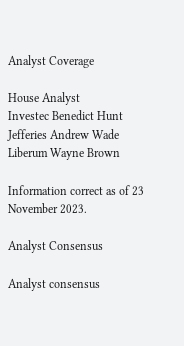Analyst Coverage

House Analyst
Investec Benedict Hunt
Jefferies Andrew Wade
Liberum Wayne Brown

Information correct as of 23 November 2023.

Analyst Consensus

Analyst consensus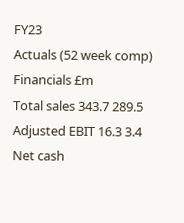FY23
Actuals (52 week comp)
Financials £m
Total sales 343.7 289.5
Adjusted EBIT 16.3 3.4
Net cash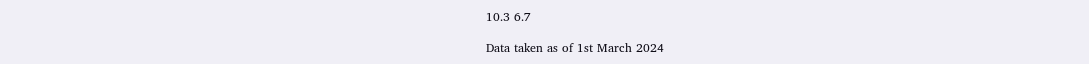10.3 6.7

Data taken as of 1st March 2024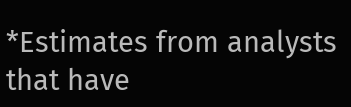*Estimates from analysts that have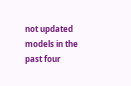not updated models in the past four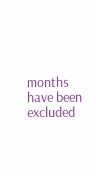months have been excluded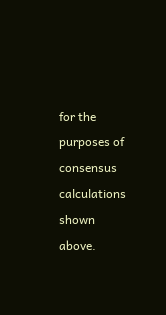for the purposes of consensus calculations shown above.